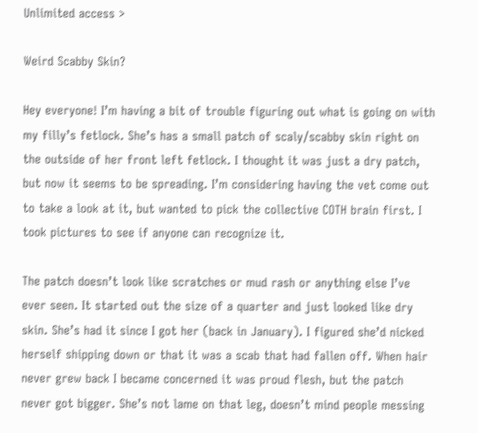Unlimited access >

Weird Scabby Skin?

Hey everyone! I’m having a bit of trouble figuring out what is going on with my filly’s fetlock. She’s has a small patch of scaly/scabby skin right on the outside of her front left fetlock. I thought it was just a dry patch, but now it seems to be spreading. I’m considering having the vet come out to take a look at it, but wanted to pick the collective COTH brain first. I took pictures to see if anyone can recognize it.

The patch doesn’t look like scratches or mud rash or anything else I’ve ever seen. It started out the size of a quarter and just looked like dry skin. She’s had it since I got her (back in January). I figured she’d nicked herself shipping down or that it was a scab that had fallen off. When hair never grew back I became concerned it was proud flesh, but the patch never got bigger. She’s not lame on that leg, doesn’t mind people messing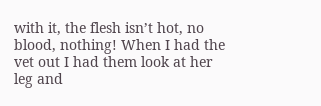with it, the flesh isn’t hot, no blood, nothing! When I had the vet out I had them look at her leg and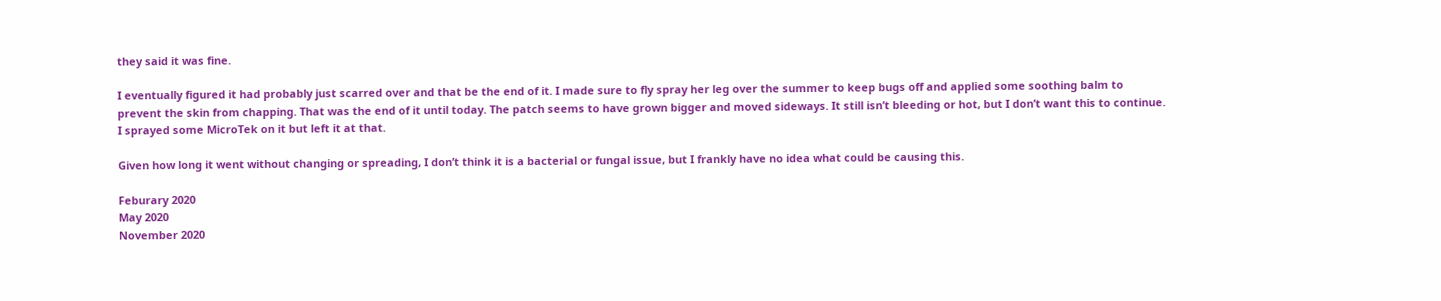they said it was fine.

I eventually figured it had probably just scarred over and that be the end of it. I made sure to fly spray her leg over the summer to keep bugs off and applied some soothing balm to prevent the skin from chapping. That was the end of it until today. The patch seems to have grown bigger and moved sideways. It still isn’t bleeding or hot, but I don’t want this to continue. I sprayed some MicroTek on it but left it at that.

Given how long it went without changing or spreading, I don’t think it is a bacterial or fungal issue, but I frankly have no idea what could be causing this.

Feburary 2020
May 2020
November 2020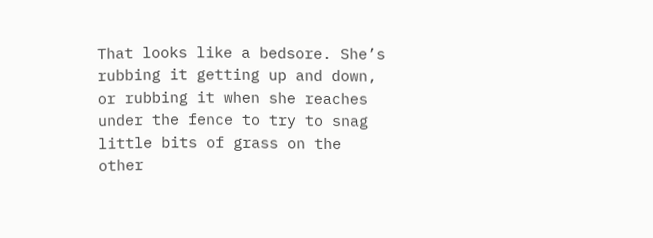That looks like a bedsore. She’s rubbing it getting up and down, or rubbing it when she reaches under the fence to try to snag little bits of grass on the other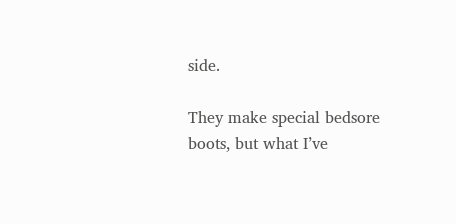side.

They make special bedsore boots, but what I’ve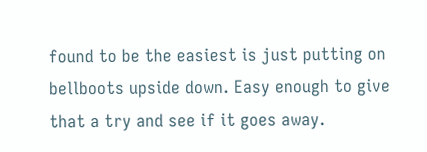found to be the easiest is just putting on bellboots upside down. Easy enough to give that a try and see if it goes away.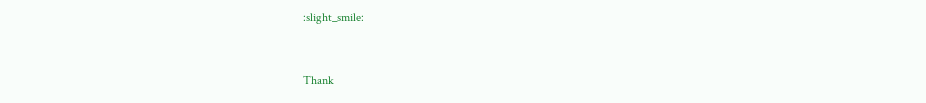:slight_smile:


Thank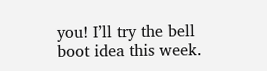you! I’ll try the bell boot idea this week.